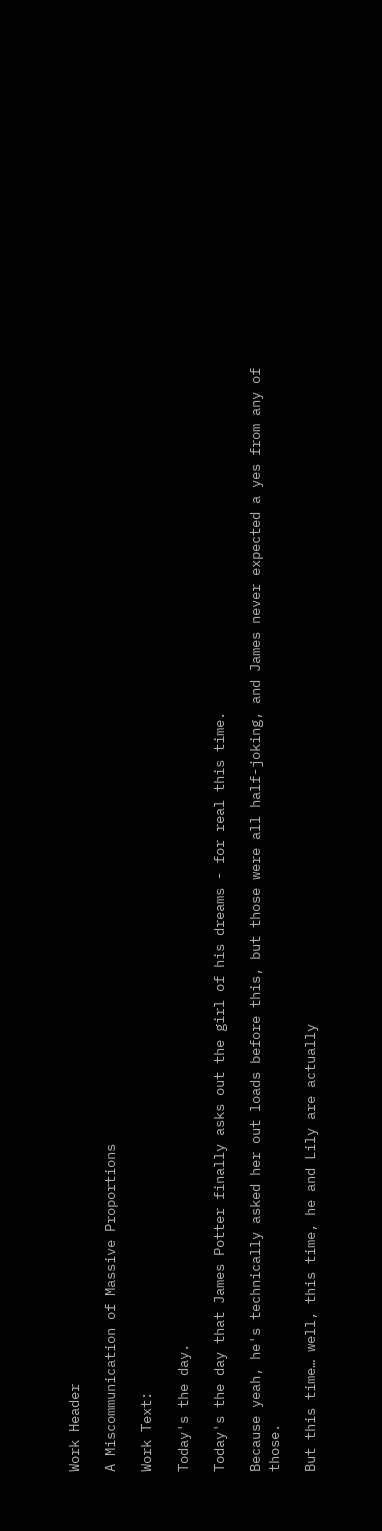Work Header

A Miscommunication of Massive Proportions

Work Text:

Today's the day.

Today's the day that James Potter finally asks out the girl of his dreams - for real this time.

Because yeah, he's technically asked her out loads before this, but those were all half-joking, and James never expected a yes from any of those.

But this time… well, this time, he and Lily are actually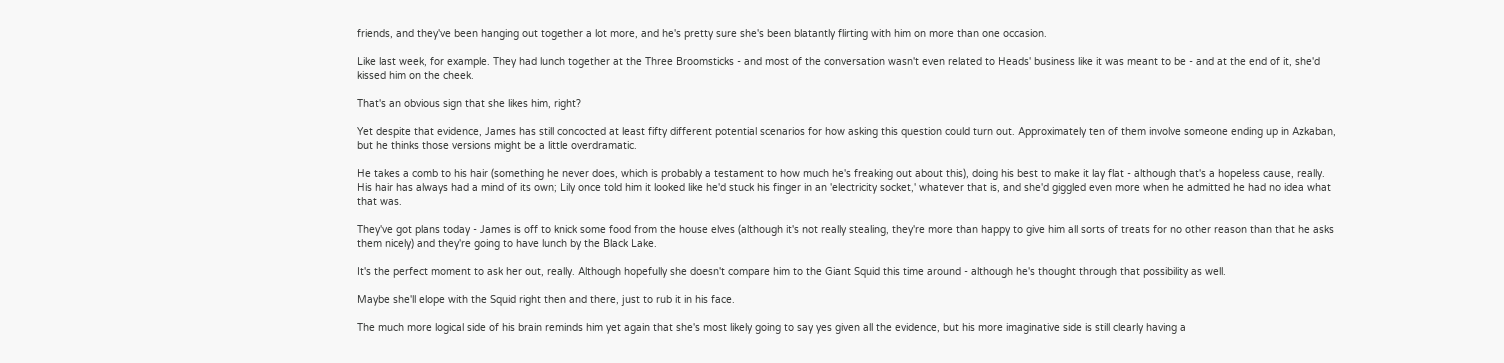friends, and they've been hanging out together a lot more, and he's pretty sure she's been blatantly flirting with him on more than one occasion.

Like last week, for example. They had lunch together at the Three Broomsticks - and most of the conversation wasn't even related to Heads' business like it was meant to be - and at the end of it, she'd kissed him on the cheek.

That's an obvious sign that she likes him, right?

Yet despite that evidence, James has still concocted at least fifty different potential scenarios for how asking this question could turn out. Approximately ten of them involve someone ending up in Azkaban, but he thinks those versions might be a little overdramatic.

He takes a comb to his hair (something he never does, which is probably a testament to how much he's freaking out about this), doing his best to make it lay flat - although that's a hopeless cause, really. His hair has always had a mind of its own; Lily once told him it looked like he'd stuck his finger in an 'electricity socket,' whatever that is, and she'd giggled even more when he admitted he had no idea what that was.

They've got plans today - James is off to knick some food from the house elves (although it's not really stealing, they're more than happy to give him all sorts of treats for no other reason than that he asks them nicely) and they're going to have lunch by the Black Lake.

It's the perfect moment to ask her out, really. Although hopefully she doesn't compare him to the Giant Squid this time around - although he's thought through that possibility as well.

Maybe she'll elope with the Squid right then and there, just to rub it in his face.

The much more logical side of his brain reminds him yet again that she's most likely going to say yes given all the evidence, but his more imaginative side is still clearly having a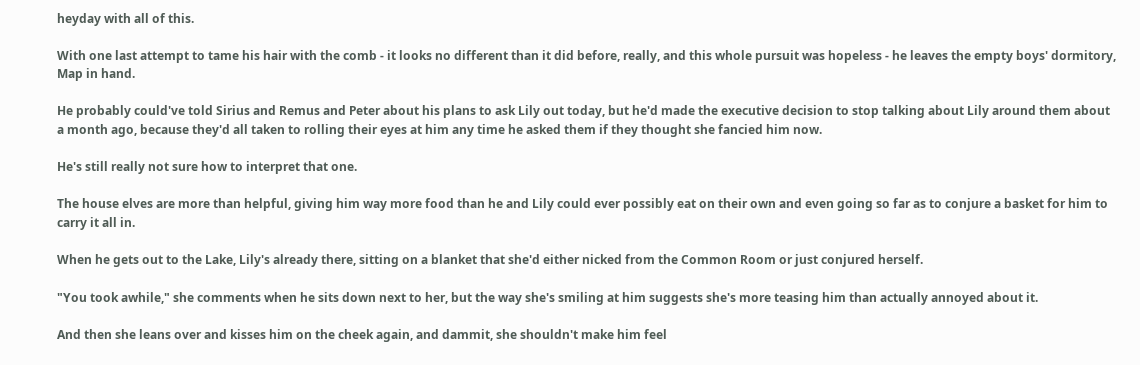heyday with all of this.

With one last attempt to tame his hair with the comb - it looks no different than it did before, really, and this whole pursuit was hopeless - he leaves the empty boys' dormitory, Map in hand.

He probably could've told Sirius and Remus and Peter about his plans to ask Lily out today, but he'd made the executive decision to stop talking about Lily around them about a month ago, because they'd all taken to rolling their eyes at him any time he asked them if they thought she fancied him now.

He's still really not sure how to interpret that one.

The house elves are more than helpful, giving him way more food than he and Lily could ever possibly eat on their own and even going so far as to conjure a basket for him to carry it all in.

When he gets out to the Lake, Lily's already there, sitting on a blanket that she'd either nicked from the Common Room or just conjured herself.

"You took awhile," she comments when he sits down next to her, but the way she's smiling at him suggests she's more teasing him than actually annoyed about it.

And then she leans over and kisses him on the cheek again, and dammit, she shouldn't make him feel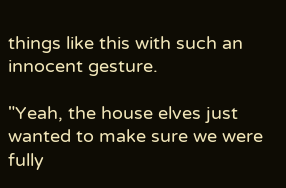things like this with such an innocent gesture.

"Yeah, the house elves just wanted to make sure we were fully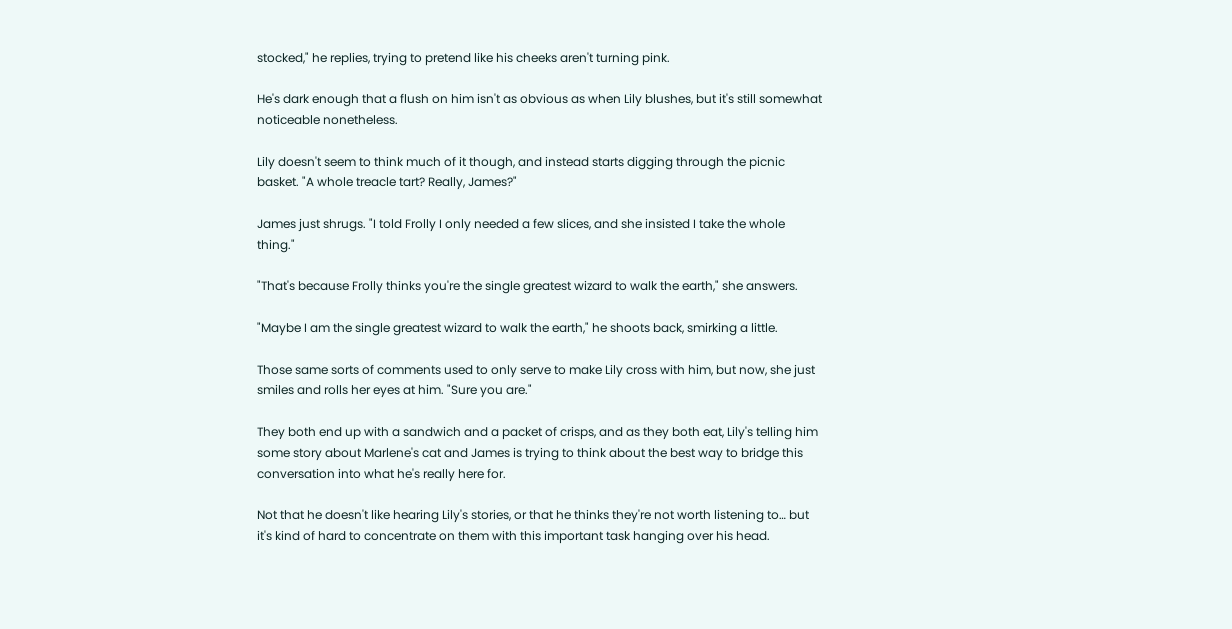stocked," he replies, trying to pretend like his cheeks aren't turning pink.

He's dark enough that a flush on him isn't as obvious as when Lily blushes, but it's still somewhat noticeable nonetheless.

Lily doesn't seem to think much of it though, and instead starts digging through the picnic basket. "A whole treacle tart? Really, James?"

James just shrugs. "I told Frolly I only needed a few slices, and she insisted I take the whole thing."

"That's because Frolly thinks you're the single greatest wizard to walk the earth," she answers.

"Maybe I am the single greatest wizard to walk the earth," he shoots back, smirking a little.

Those same sorts of comments used to only serve to make Lily cross with him, but now, she just smiles and rolls her eyes at him. "Sure you are."

They both end up with a sandwich and a packet of crisps, and as they both eat, Lily's telling him some story about Marlene's cat and James is trying to think about the best way to bridge this conversation into what he's really here for.

Not that he doesn't like hearing Lily's stories, or that he thinks they're not worth listening to… but it's kind of hard to concentrate on them with this important task hanging over his head.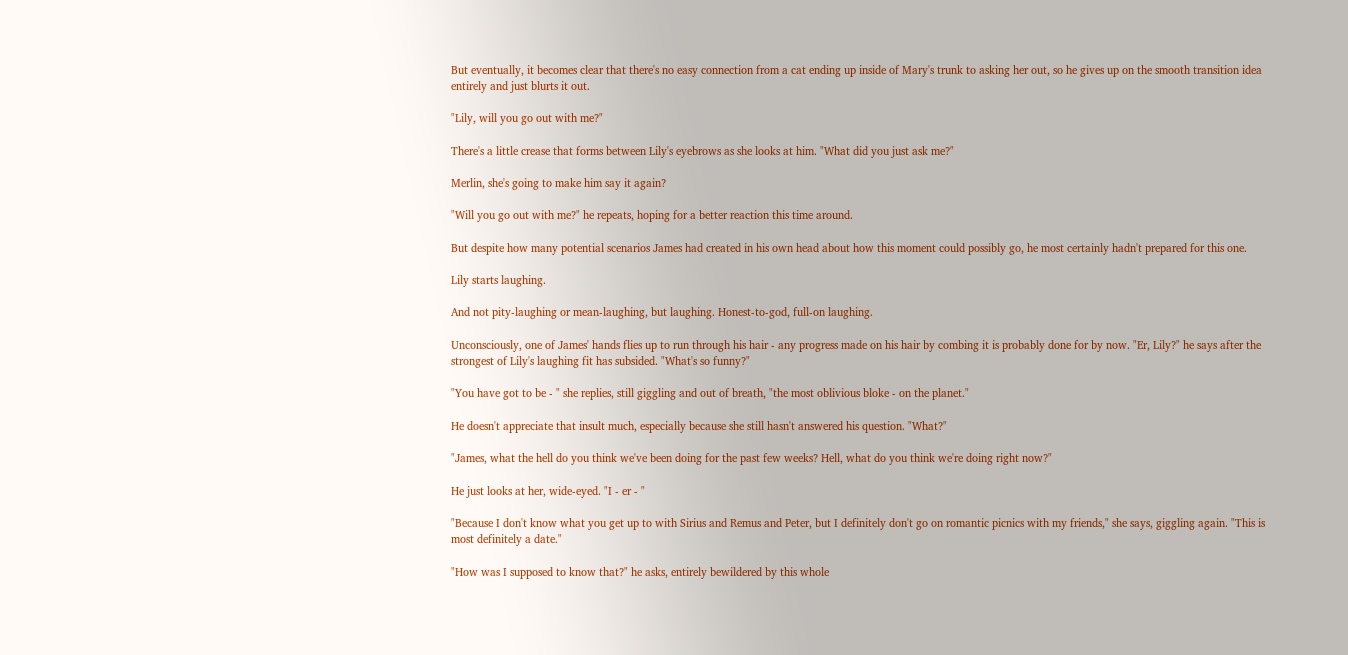But eventually, it becomes clear that there's no easy connection from a cat ending up inside of Mary's trunk to asking her out, so he gives up on the smooth transition idea entirely and just blurts it out.

"Lily, will you go out with me?"

There's a little crease that forms between Lily's eyebrows as she looks at him. "What did you just ask me?"

Merlin, she's going to make him say it again?

"Will you go out with me?" he repeats, hoping for a better reaction this time around.

But despite how many potential scenarios James had created in his own head about how this moment could possibly go, he most certainly hadn't prepared for this one.

Lily starts laughing.

And not pity-laughing or mean-laughing, but laughing. Honest-to-god, full-on laughing.

Unconsciously, one of James' hands flies up to run through his hair - any progress made on his hair by combing it is probably done for by now. "Er, Lily?" he says after the strongest of Lily's laughing fit has subsided. "What's so funny?"

"You have got to be - " she replies, still giggling and out of breath, "the most oblivious bloke - on the planet."

He doesn't appreciate that insult much, especially because she still hasn't answered his question. "What?"

"James, what the hell do you think we've been doing for the past few weeks? Hell, what do you think we're doing right now?"

He just looks at her, wide-eyed. "I - er - "

"Because I don't know what you get up to with Sirius and Remus and Peter, but I definitely don't go on romantic picnics with my friends," she says, giggling again. "This is most definitely a date."

"How was I supposed to know that?" he asks, entirely bewildered by this whole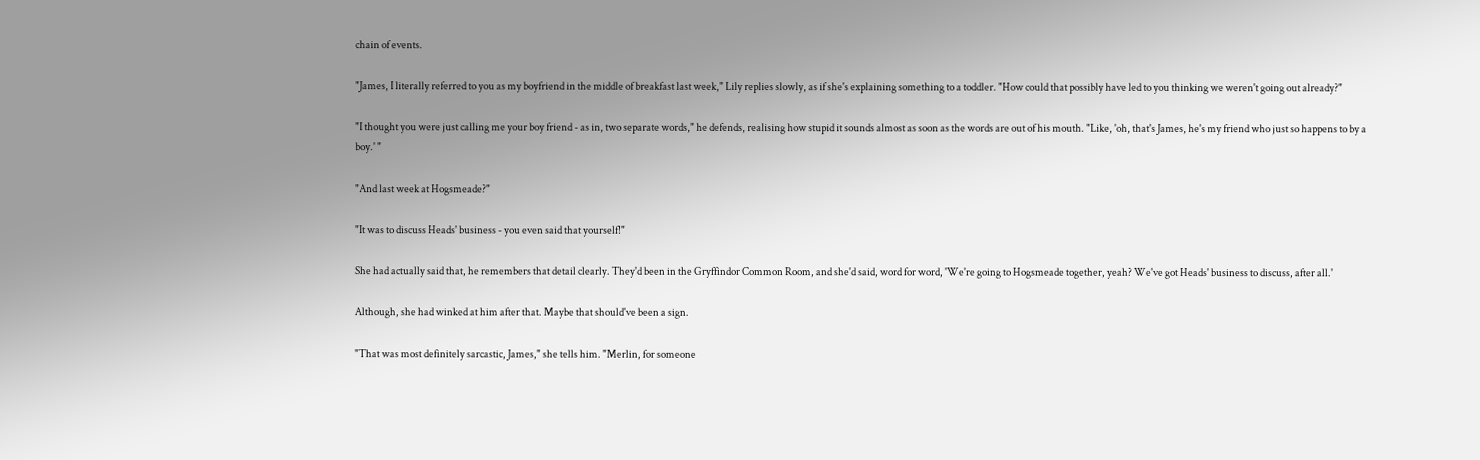chain of events.

"James, I literally referred to you as my boyfriend in the middle of breakfast last week," Lily replies slowly, as if she's explaining something to a toddler. "How could that possibly have led to you thinking we weren't going out already?"

"I thought you were just calling me your boy friend - as in, two separate words," he defends, realising how stupid it sounds almost as soon as the words are out of his mouth. "Like, 'oh, that's James, he's my friend who just so happens to by a boy.' "

"And last week at Hogsmeade?"

"It was to discuss Heads' business - you even said that yourself!"

She had actually said that, he remembers that detail clearly. They'd been in the Gryffindor Common Room, and she'd said, word for word, 'We're going to Hogsmeade together, yeah? We've got Heads' business to discuss, after all.'

Although, she had winked at him after that. Maybe that should've been a sign.

"That was most definitely sarcastic, James," she tells him. "Merlin, for someone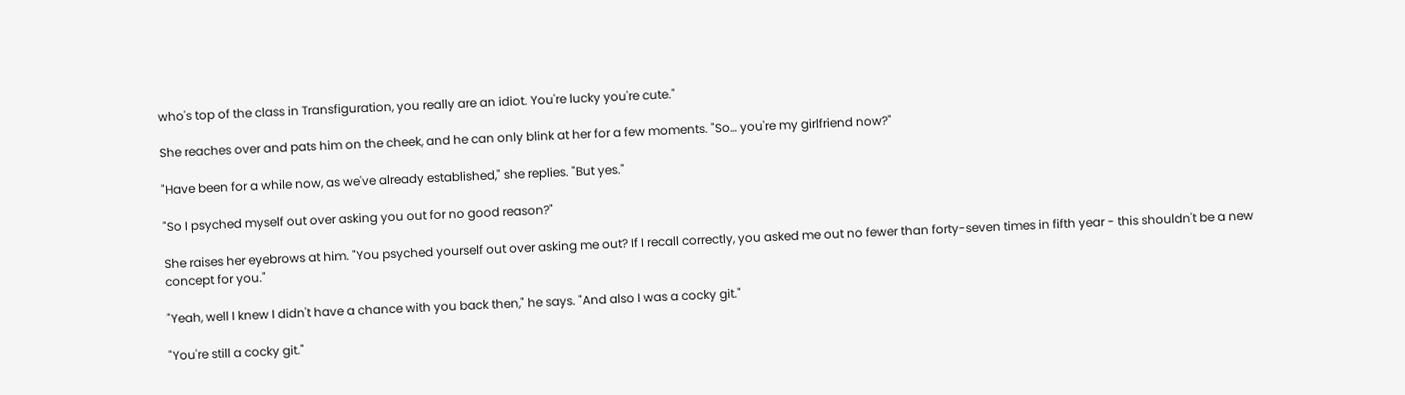who's top of the class in Transfiguration, you really are an idiot. You're lucky you're cute."

She reaches over and pats him on the cheek, and he can only blink at her for a few moments. "So… you're my girlfriend now?"

"Have been for a while now, as we've already established," she replies. "But yes."

"So I psyched myself out over asking you out for no good reason?"

She raises her eyebrows at him. "You psyched yourself out over asking me out? If I recall correctly, you asked me out no fewer than forty-seven times in fifth year - this shouldn't be a new concept for you."

"Yeah, well I knew I didn't have a chance with you back then," he says. "And also I was a cocky git."

"You're still a cocky git."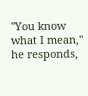"You know what I mean," he responds,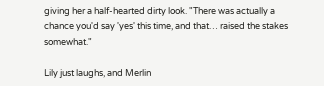giving her a half-hearted dirty look. "There was actually a chance you'd say 'yes' this time, and that… raised the stakes somewhat."

Lily just laughs, and Merlin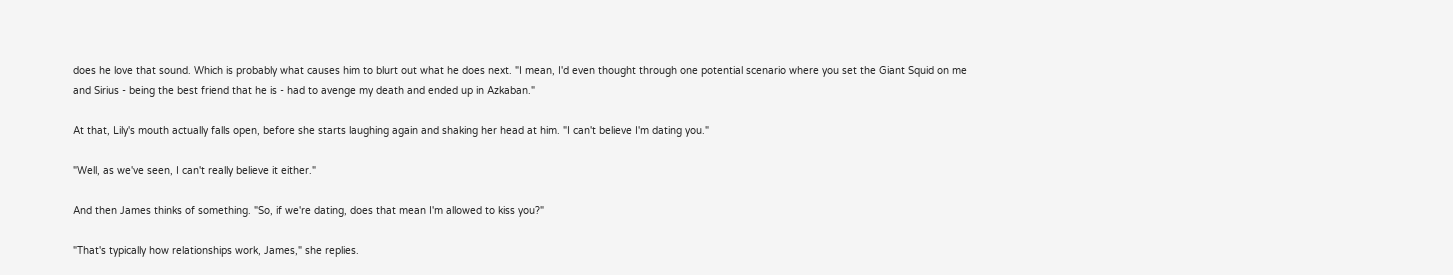does he love that sound. Which is probably what causes him to blurt out what he does next. "I mean, I'd even thought through one potential scenario where you set the Giant Squid on me and Sirius - being the best friend that he is - had to avenge my death and ended up in Azkaban."

At that, Lily's mouth actually falls open, before she starts laughing again and shaking her head at him. "I can't believe I'm dating you."

"Well, as we've seen, I can't really believe it either."

And then James thinks of something. "So, if we're dating, does that mean I'm allowed to kiss you?"

"That's typically how relationships work, James," she replies.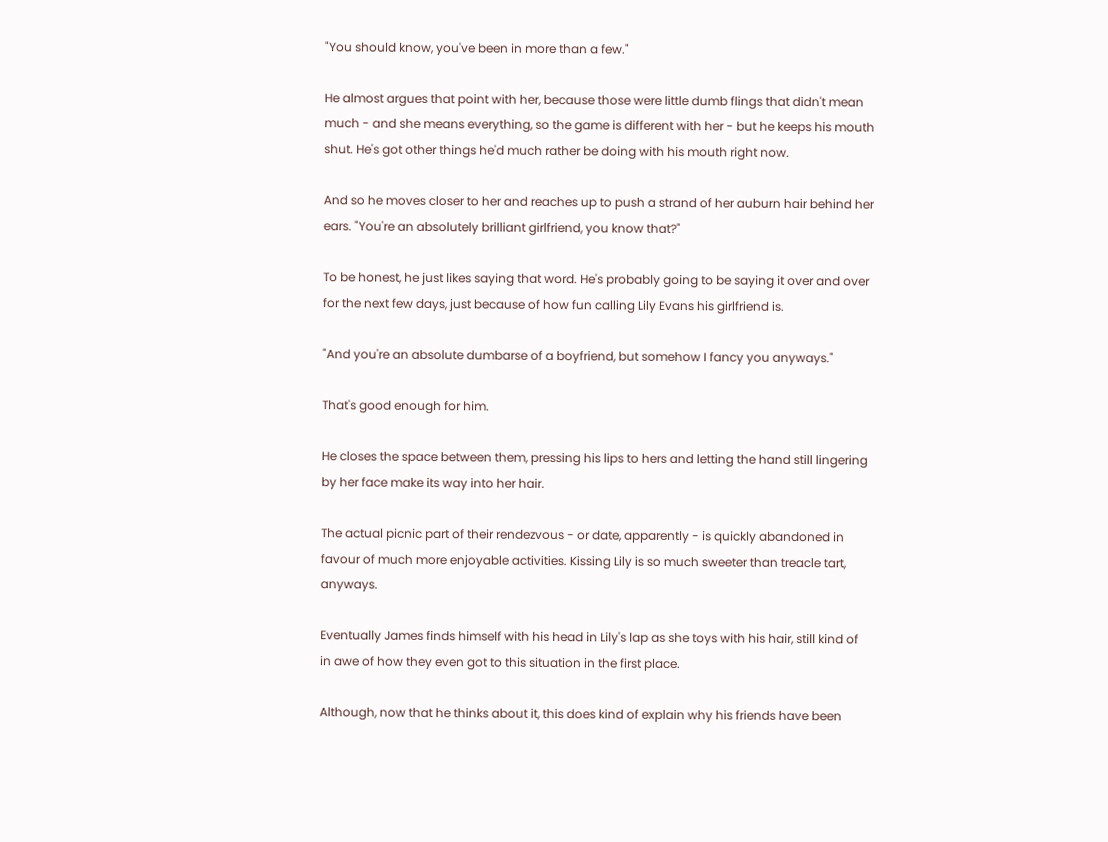"You should know, you've been in more than a few."

He almost argues that point with her, because those were little dumb flings that didn't mean much - and she means everything, so the game is different with her - but he keeps his mouth shut. He's got other things he'd much rather be doing with his mouth right now.

And so he moves closer to her and reaches up to push a strand of her auburn hair behind her ears. "You're an absolutely brilliant girlfriend, you know that?"

To be honest, he just likes saying that word. He's probably going to be saying it over and over for the next few days, just because of how fun calling Lily Evans his girlfriend is.

"And you're an absolute dumbarse of a boyfriend, but somehow I fancy you anyways."

That's good enough for him.

He closes the space between them, pressing his lips to hers and letting the hand still lingering by her face make its way into her hair.

The actual picnic part of their rendezvous - or date, apparently - is quickly abandoned in favour of much more enjoyable activities. Kissing Lily is so much sweeter than treacle tart, anyways.

Eventually James finds himself with his head in Lily's lap as she toys with his hair, still kind of in awe of how they even got to this situation in the first place.

Although, now that he thinks about it, this does kind of explain why his friends have been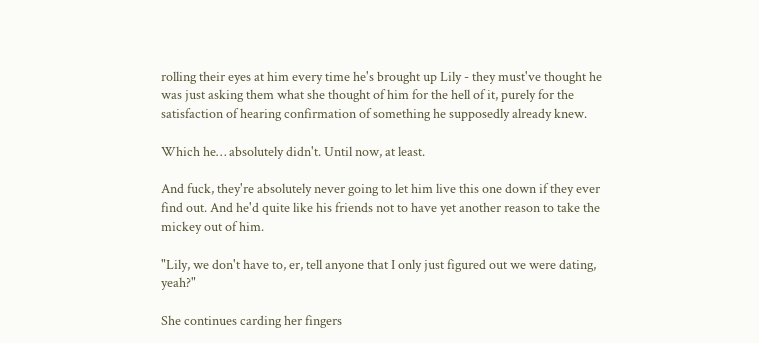rolling their eyes at him every time he's brought up Lily - they must've thought he was just asking them what she thought of him for the hell of it, purely for the satisfaction of hearing confirmation of something he supposedly already knew.

Which he… absolutely didn't. Until now, at least.

And fuck, they're absolutely never going to let him live this one down if they ever find out. And he'd quite like his friends not to have yet another reason to take the mickey out of him.

"Lily, we don't have to, er, tell anyone that I only just figured out we were dating, yeah?"

She continues carding her fingers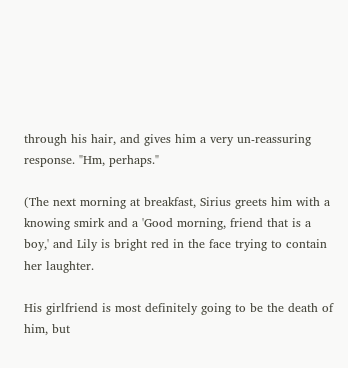through his hair, and gives him a very un-reassuring response. "Hm, perhaps."

(The next morning at breakfast, Sirius greets him with a knowing smirk and a 'Good morning, friend that is a boy,' and Lily is bright red in the face trying to contain her laughter.

His girlfriend is most definitely going to be the death of him, but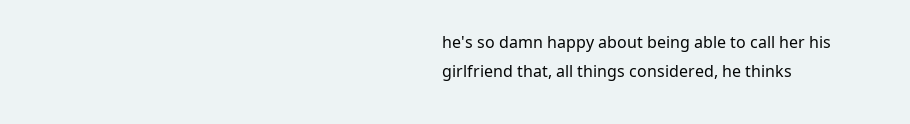he's so damn happy about being able to call her his girlfriend that, all things considered, he thinks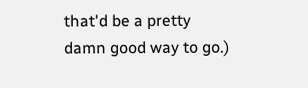that'd be a pretty damn good way to go.)